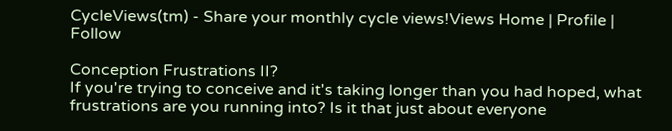CycleViews(tm) - Share your monthly cycle views!Views Home | Profile | Follow

Conception Frustrations II?
If you're trying to conceive and it's taking longer than you had hoped, what frustrations are you running into? Is it that just about everyone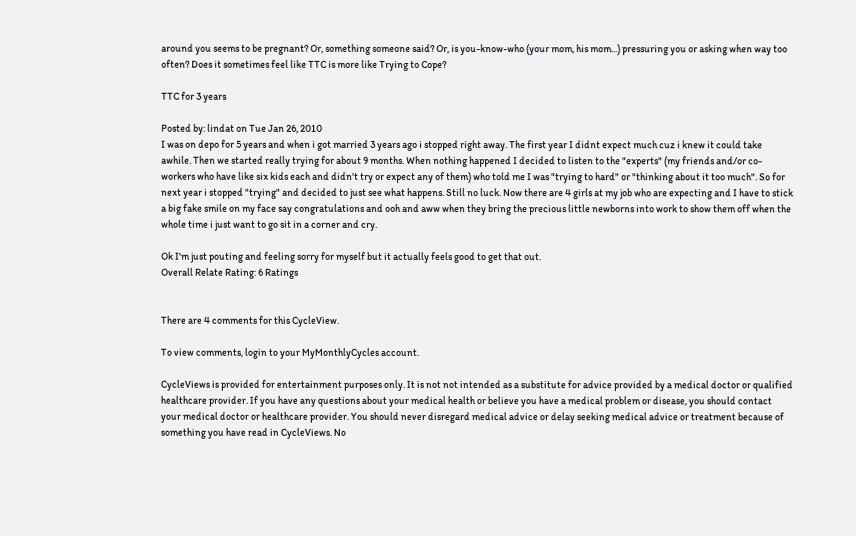around you seems to be pregnant? Or, something someone said? Or, is you-know-who (your mom, his mom...) pressuring you or asking when way too often? Does it sometimes feel like TTC is more like Trying to Cope?

TTC for 3 years

Posted by: lindat on Tue Jan 26, 2010
I was on depo for 5 years and when i got married 3 years ago i stopped right away. The first year I didnt expect much cuz i knew it could take awhile. Then we started really trying for about 9 months. When nothing happened I decided to listen to the "experts" (my friends and/or co-workers who have like six kids each and didn't try or expect any of them) who told me I was "trying to hard" or "thinking about it too much". So for next year i stopped "trying" and decided to just see what happens. Still no luck. Now there are 4 girls at my job who are expecting and I have to stick a big fake smile on my face say congratulations and ooh and aww when they bring the precious little newborns into work to show them off when the whole time i just want to go sit in a corner and cry.

Ok I'm just pouting and feeling sorry for myself but it actually feels good to get that out.
Overall Relate Rating: 6 Ratings


There are 4 comments for this CycleView.

To view comments, login to your MyMonthlyCycles account.

CycleViews is provided for entertainment purposes only. It is not not intended as a substitute for advice provided by a medical doctor or qualified healthcare provider. If you have any questions about your medical health or believe you have a medical problem or disease, you should contact your medical doctor or healthcare provider. You should never disregard medical advice or delay seeking medical advice or treatment because of something you have read in CycleViews. No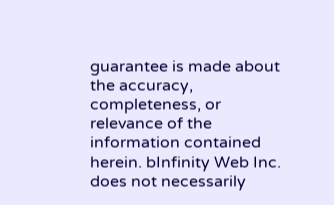guarantee is made about the accuracy, completeness, or relevance of the information contained herein. bInfinity Web Inc. does not necessarily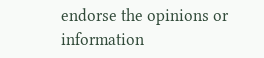endorse the opinions or information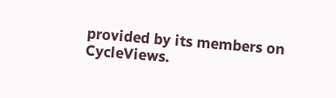provided by its members on CycleViews.